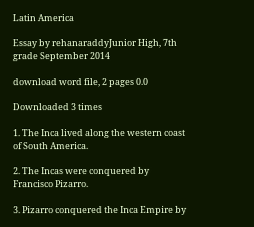Latin America

Essay by rehanaraddyJunior High, 7th grade September 2014

download word file, 2 pages 0.0

Downloaded 3 times

1. The Inca lived along the western coast of South America.

2. The Incas were conquered by Francisco Pizarro.

3. Pizarro conquered the Inca Empire by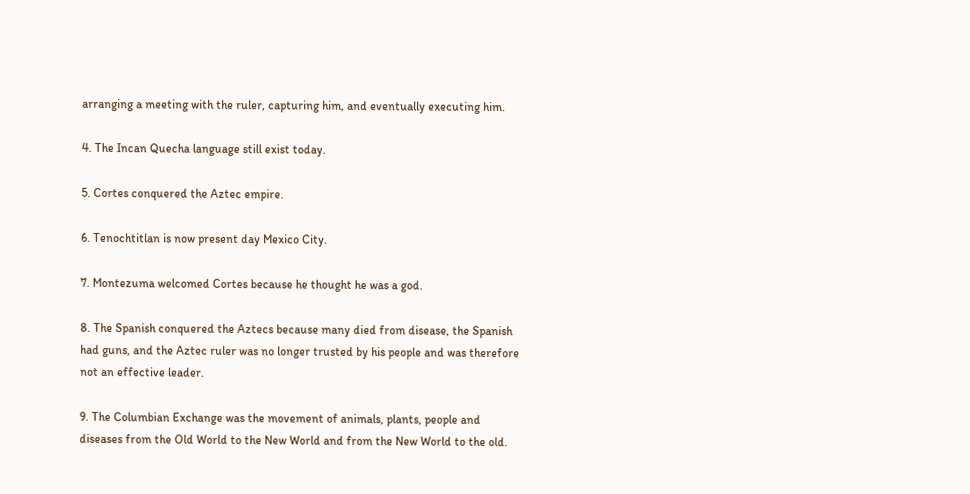arranging a meeting with the ruler, capturing him, and eventually executing him.

4. The Incan Quecha language still exist today.

5. Cortes conquered the Aztec empire.

6. Tenochtitlan is now present day Mexico City.

7. Montezuma welcomed Cortes because he thought he was a god.

8. The Spanish conquered the Aztecs because many died from disease, the Spanish had guns, and the Aztec ruler was no longer trusted by his people and was therefore not an effective leader.

9. The Columbian Exchange was the movement of animals, plants, people and diseases from the Old World to the New World and from the New World to the old.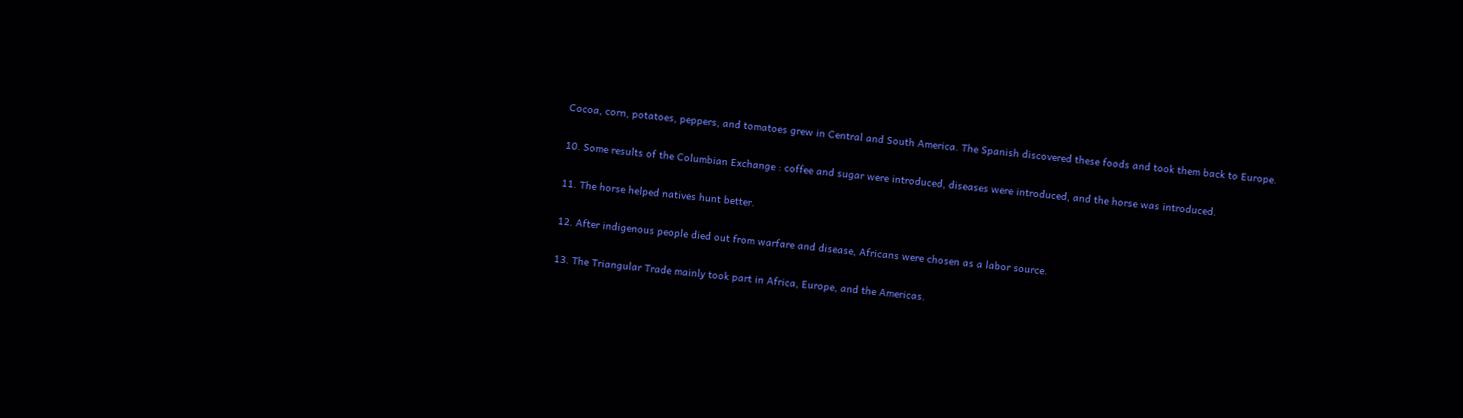Cocoa, corn, potatoes, peppers, and tomatoes grew in Central and South America. The Spanish discovered these foods and took them back to Europe.

10. Some results of the Columbian Exchange : coffee and sugar were introduced, diseases were introduced, and the horse was introduced.

11. The horse helped natives hunt better.

12. After indigenous people died out from warfare and disease, Africans were chosen as a labor source.

13. The Triangular Trade mainly took part in Africa, Europe, and the Americas.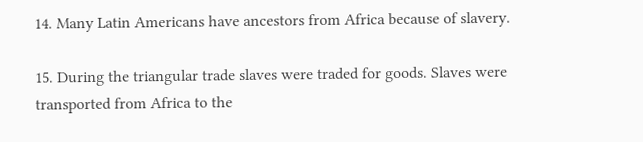14. Many Latin Americans have ancestors from Africa because of slavery.

15. During the triangular trade slaves were traded for goods. Slaves were transported from Africa to the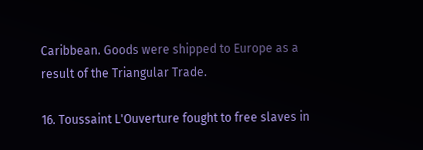Caribbean. Goods were shipped to Europe as a result of the Triangular Trade.

16. Toussaint L'Ouverture fought to free slaves in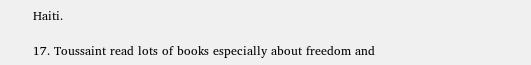Haiti.

17. Toussaint read lots of books especially about freedom and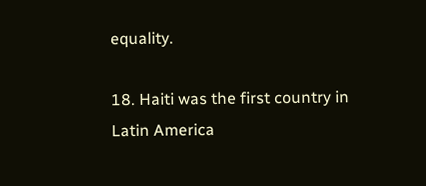equality.

18. Haiti was the first country in Latin America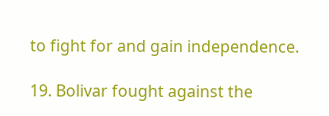to fight for and gain independence.

19. Bolivar fought against the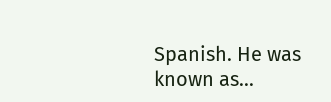Spanish. He was known as...